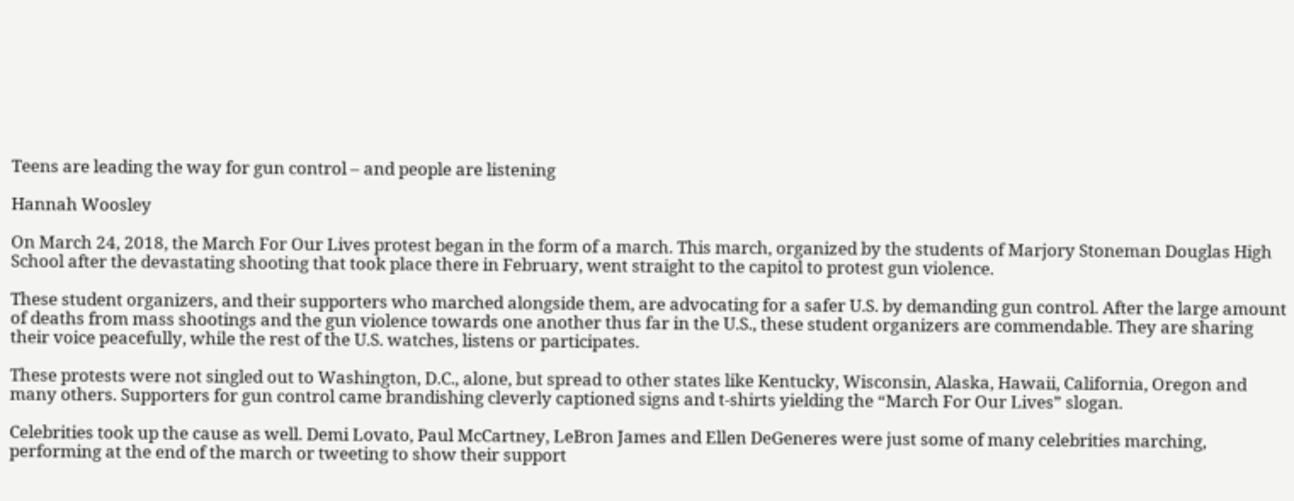Teens are leading the way for gun control – and people are listening

Hannah Woosley

On March 24, 2018, the March For Our Lives protest began in the form of a march. This march, organized by the students of Marjory Stoneman Douglas High School after the devastating shooting that took place there in February, went straight to the capitol to protest gun violence.

These student organizers, and their supporters who marched alongside them, are advocating for a safer U.S. by demanding gun control. After the large amount of deaths from mass shootings and the gun violence towards one another thus far in the U.S., these student organizers are commendable. They are sharing their voice peacefully, while the rest of the U.S. watches, listens or participates.

These protests were not singled out to Washington, D.C., alone, but spread to other states like Kentucky, Wisconsin, Alaska, Hawaii, California, Oregon and many others. Supporters for gun control came brandishing cleverly captioned signs and t-shirts yielding the “March For Our Lives” slogan.

Celebrities took up the cause as well. Demi Lovato, Paul McCartney, LeBron James and Ellen DeGeneres were just some of many celebrities marching, performing at the end of the march or tweeting to show their support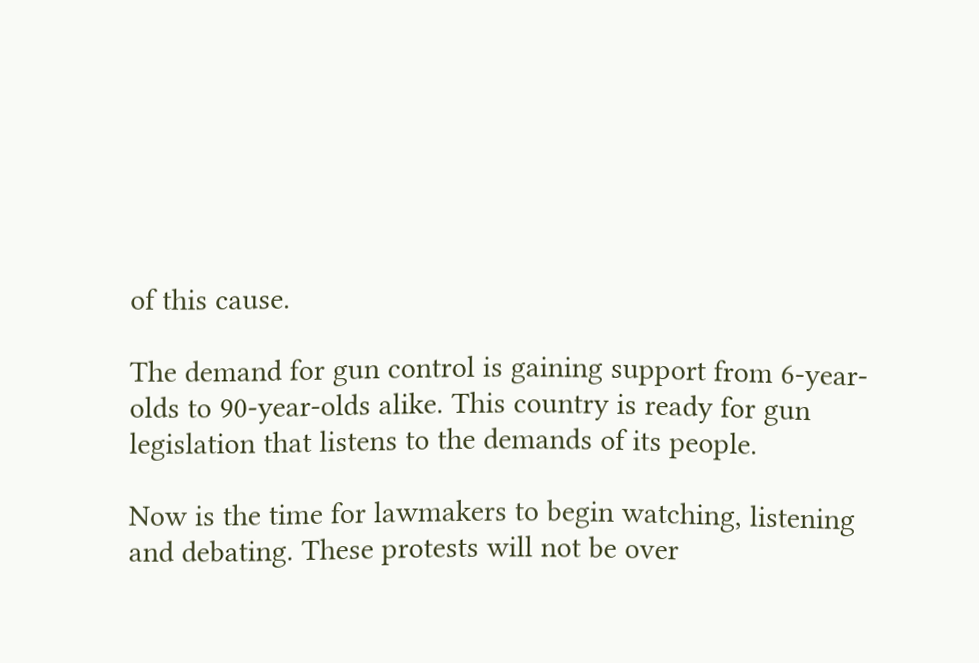of this cause.

The demand for gun control is gaining support from 6-year-olds to 90-year-olds alike. This country is ready for gun legislation that listens to the demands of its people.

Now is the time for lawmakers to begin watching, listening and debating. These protests will not be over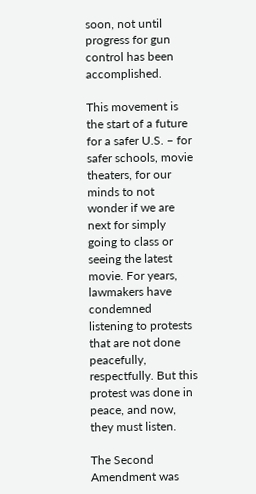soon, not until progress for gun control has been accomplished.

This movement is the start of a future for a safer U.S. – for safer schools, movie theaters, for our minds to not wonder if we are next for simply going to class or seeing the latest movie. For years, lawmakers have condemned listening to protests that are not done peacefully, respectfully. But this protest was done in peace, and now, they must listen.

The Second Amendment was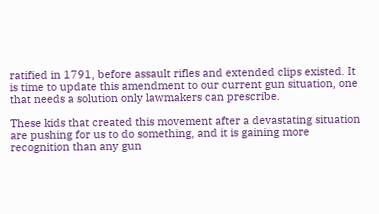ratified in 1791, before assault rifles and extended clips existed. It is time to update this amendment to our current gun situation, one that needs a solution only lawmakers can prescribe.

These kids that created this movement after a devastating situation are pushing for us to do something, and it is gaining more recognition than any gun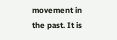movement in the past. It is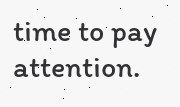time to pay attention.